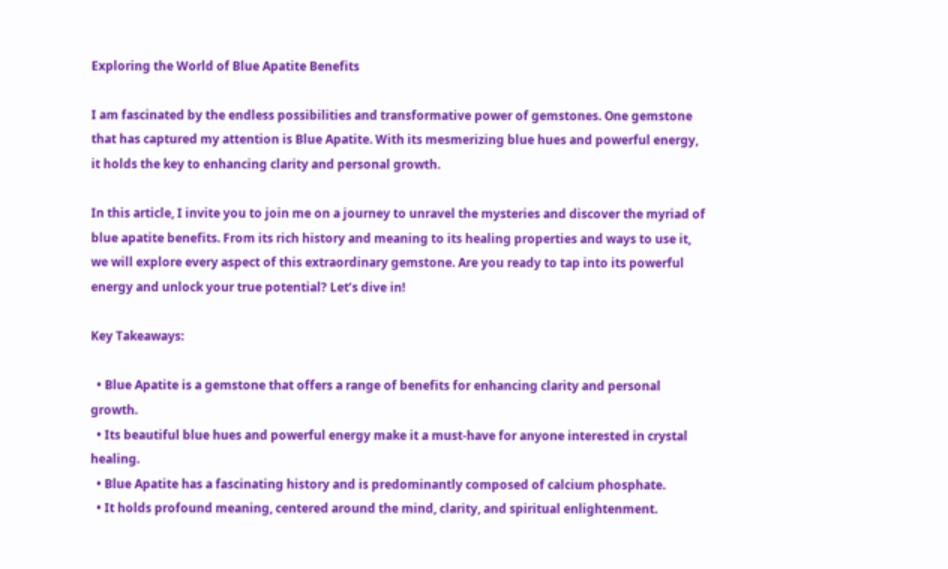Exploring the World of Blue Apatite Benefits

I am fascinated by the endless possibilities and transformative power of gemstones. One gemstone that has captured my attention is Blue Apatite. With its mesmerizing blue hues and powerful energy, it holds the key to enhancing clarity and personal growth.

In this article, I invite you to join me on a journey to unravel the mysteries and discover the myriad of blue apatite benefits. From its rich history and meaning to its healing properties and ways to use it, we will explore every aspect of this extraordinary gemstone. Are you ready to tap into its powerful energy and unlock your true potential? Let’s dive in!

Key Takeaways:

  • Blue Apatite is a gemstone that offers a range of benefits for enhancing clarity and personal growth.
  • Its beautiful blue hues and powerful energy make it a must-have for anyone interested in crystal healing.
  • Blue Apatite has a fascinating history and is predominantly composed of calcium phosphate.
  • It holds profound meaning, centered around the mind, clarity, and spiritual enlightenment.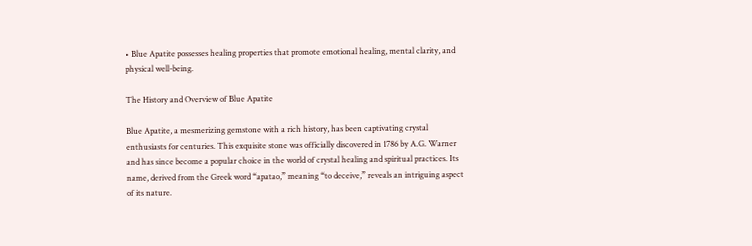• Blue Apatite possesses healing properties that promote emotional healing, mental clarity, and physical well-being.

The History and Overview of Blue Apatite

Blue Apatite, a mesmerizing gemstone with a rich history, has been captivating crystal enthusiasts for centuries. This exquisite stone was officially discovered in 1786 by A.G. Warner and has since become a popular choice in the world of crystal healing and spiritual practices. Its name, derived from the Greek word “apatao,” meaning “to deceive,” reveals an intriguing aspect of its nature.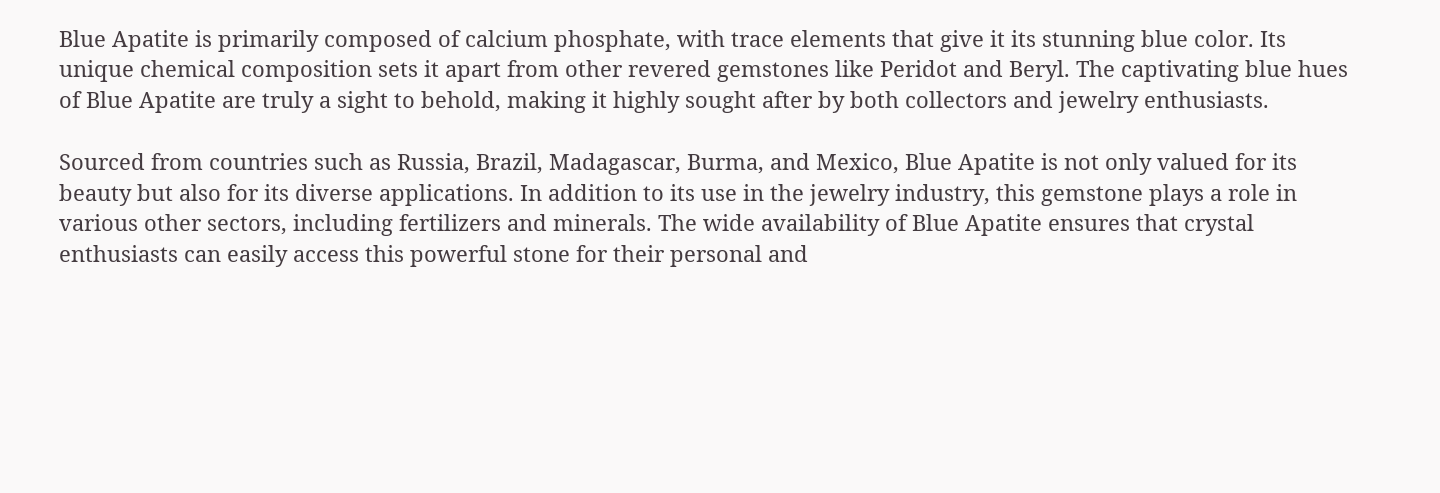Blue Apatite is primarily composed of calcium phosphate, with trace elements that give it its stunning blue color. Its unique chemical composition sets it apart from other revered gemstones like Peridot and Beryl. The captivating blue hues of Blue Apatite are truly a sight to behold, making it highly sought after by both collectors and jewelry enthusiasts.

Sourced from countries such as Russia, Brazil, Madagascar, Burma, and Mexico, Blue Apatite is not only valued for its beauty but also for its diverse applications. In addition to its use in the jewelry industry, this gemstone plays a role in various other sectors, including fertilizers and minerals. The wide availability of Blue Apatite ensures that crystal enthusiasts can easily access this powerful stone for their personal and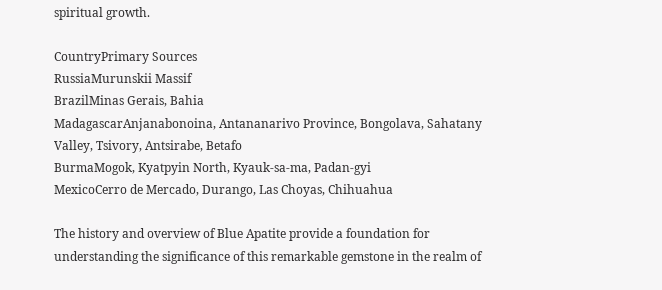spiritual growth.

CountryPrimary Sources
RussiaMurunskii Massif
BrazilMinas Gerais, Bahia
MadagascarAnjanabonoina, Antananarivo Province, Bongolava, Sahatany Valley, Tsivory, Antsirabe, Betafo
BurmaMogok, Kyatpyin North, Kyauk-sa-ma, Padan-gyi
MexicoCerro de Mercado, Durango, Las Choyas, Chihuahua

The history and overview of Blue Apatite provide a foundation for understanding the significance of this remarkable gemstone in the realm of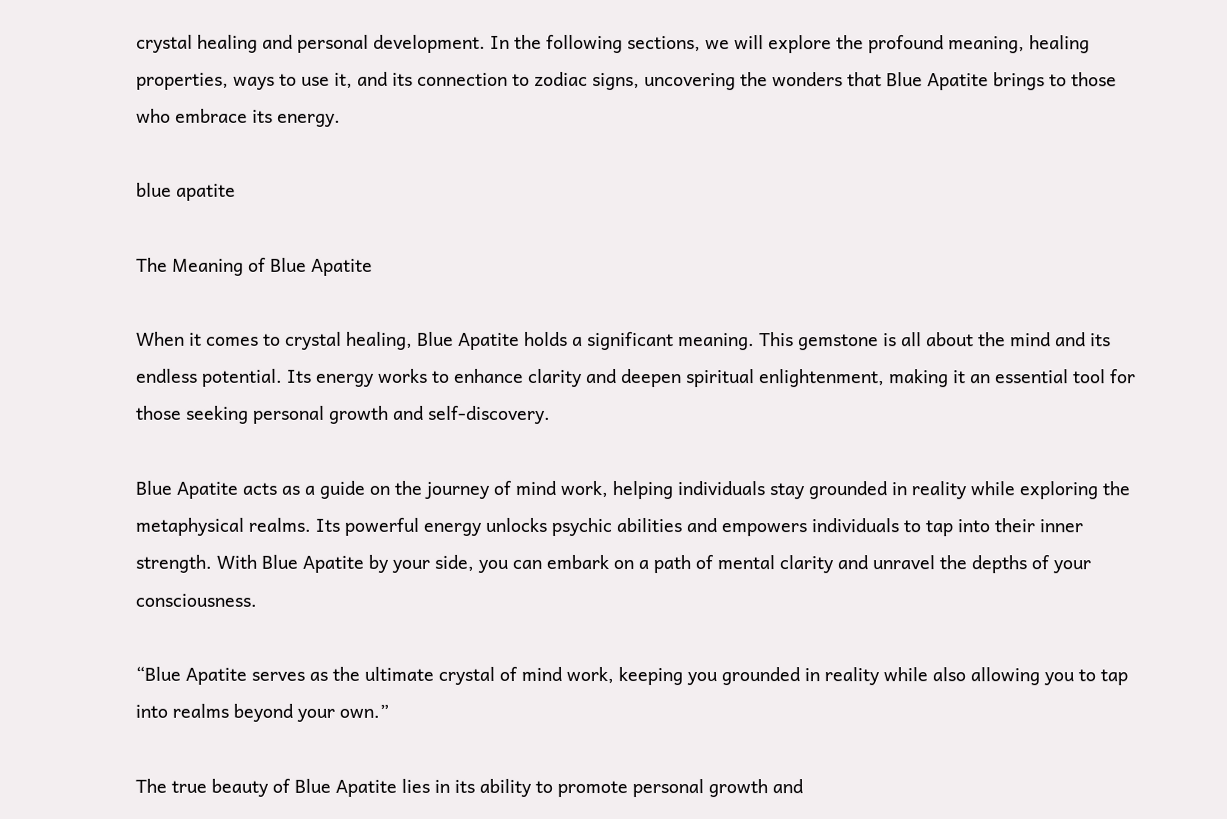crystal healing and personal development. In the following sections, we will explore the profound meaning, healing properties, ways to use it, and its connection to zodiac signs, uncovering the wonders that Blue Apatite brings to those who embrace its energy.

blue apatite

The Meaning of Blue Apatite

When it comes to crystal healing, Blue Apatite holds a significant meaning. This gemstone is all about the mind and its endless potential. Its energy works to enhance clarity and deepen spiritual enlightenment, making it an essential tool for those seeking personal growth and self-discovery.

Blue Apatite acts as a guide on the journey of mind work, helping individuals stay grounded in reality while exploring the metaphysical realms. Its powerful energy unlocks psychic abilities and empowers individuals to tap into their inner strength. With Blue Apatite by your side, you can embark on a path of mental clarity and unravel the depths of your consciousness.

“Blue Apatite serves as the ultimate crystal of mind work, keeping you grounded in reality while also allowing you to tap into realms beyond your own.”

The true beauty of Blue Apatite lies in its ability to promote personal growth and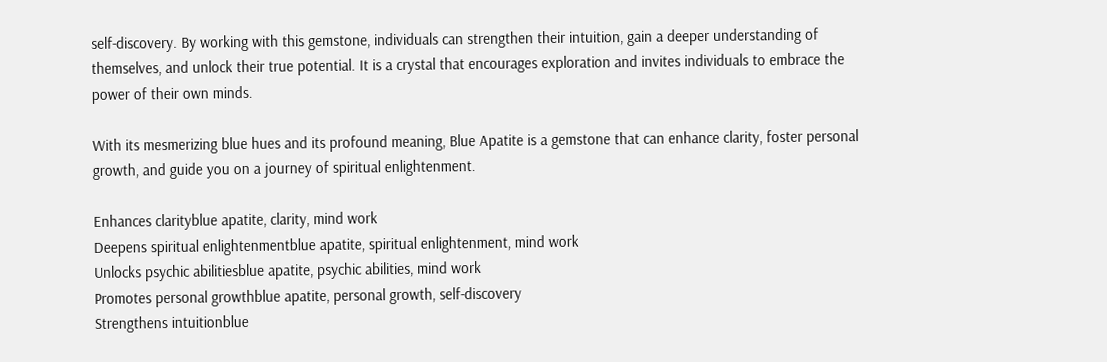self-discovery. By working with this gemstone, individuals can strengthen their intuition, gain a deeper understanding of themselves, and unlock their true potential. It is a crystal that encourages exploration and invites individuals to embrace the power of their own minds.

With its mesmerizing blue hues and its profound meaning, Blue Apatite is a gemstone that can enhance clarity, foster personal growth, and guide you on a journey of spiritual enlightenment.

Enhances clarityblue apatite, clarity, mind work
Deepens spiritual enlightenmentblue apatite, spiritual enlightenment, mind work
Unlocks psychic abilitiesblue apatite, psychic abilities, mind work
Promotes personal growthblue apatite, personal growth, self-discovery
Strengthens intuitionblue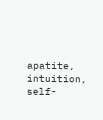apatite, intuition, self-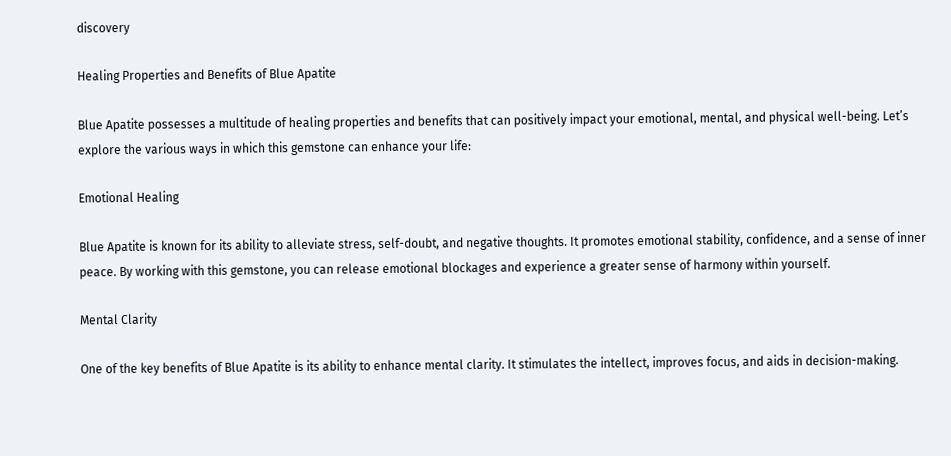discovery

Healing Properties and Benefits of Blue Apatite

Blue Apatite possesses a multitude of healing properties and benefits that can positively impact your emotional, mental, and physical well-being. Let’s explore the various ways in which this gemstone can enhance your life:

Emotional Healing

Blue Apatite is known for its ability to alleviate stress, self-doubt, and negative thoughts. It promotes emotional stability, confidence, and a sense of inner peace. By working with this gemstone, you can release emotional blockages and experience a greater sense of harmony within yourself.

Mental Clarity

One of the key benefits of Blue Apatite is its ability to enhance mental clarity. It stimulates the intellect, improves focus, and aids in decision-making.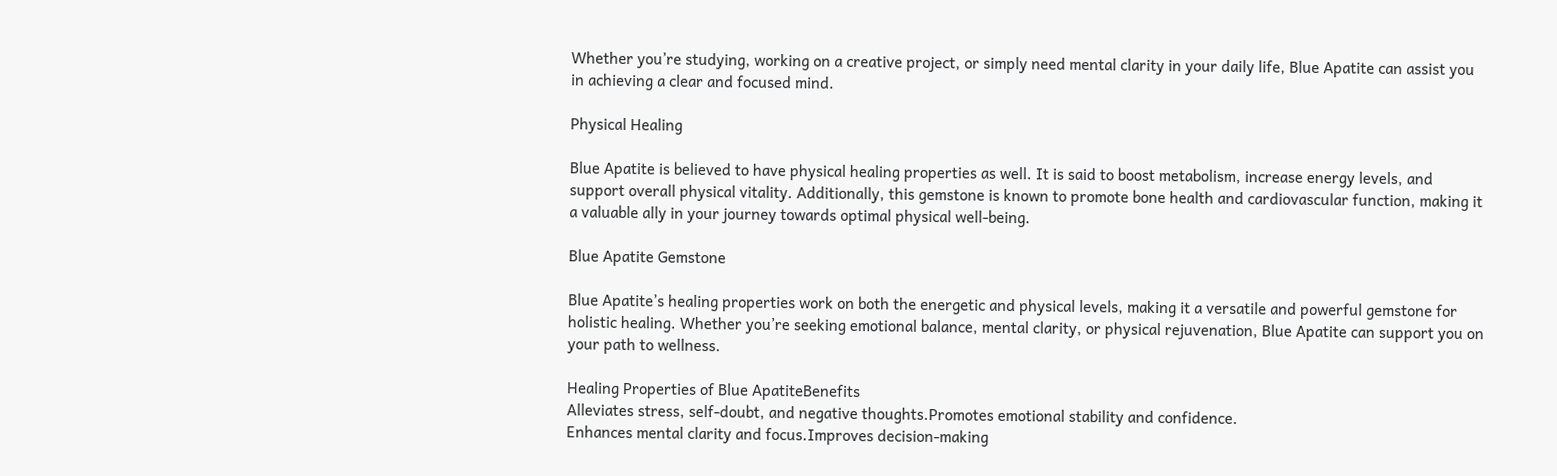Whether you’re studying, working on a creative project, or simply need mental clarity in your daily life, Blue Apatite can assist you in achieving a clear and focused mind.

Physical Healing

Blue Apatite is believed to have physical healing properties as well. It is said to boost metabolism, increase energy levels, and support overall physical vitality. Additionally, this gemstone is known to promote bone health and cardiovascular function, making it a valuable ally in your journey towards optimal physical well-being.

Blue Apatite Gemstone

Blue Apatite’s healing properties work on both the energetic and physical levels, making it a versatile and powerful gemstone for holistic healing. Whether you’re seeking emotional balance, mental clarity, or physical rejuvenation, Blue Apatite can support you on your path to wellness.

Healing Properties of Blue ApatiteBenefits
Alleviates stress, self-doubt, and negative thoughts.Promotes emotional stability and confidence.
Enhances mental clarity and focus.Improves decision-making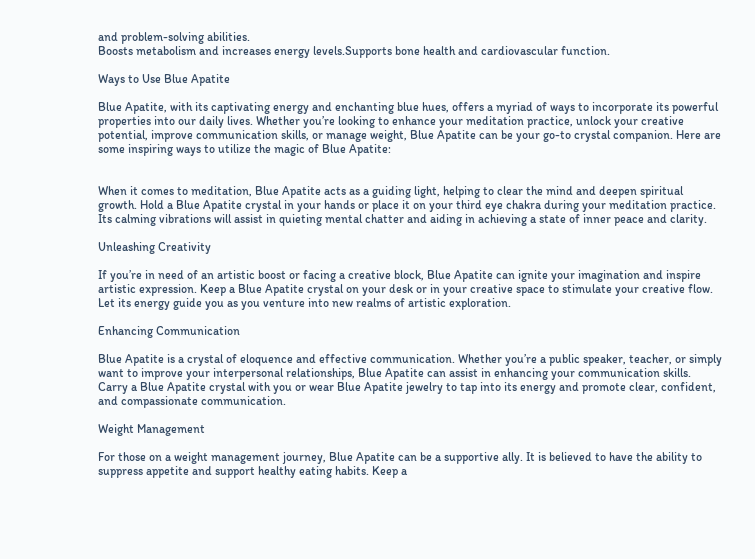and problem-solving abilities.
Boosts metabolism and increases energy levels.Supports bone health and cardiovascular function.

Ways to Use Blue Apatite

Blue Apatite, with its captivating energy and enchanting blue hues, offers a myriad of ways to incorporate its powerful properties into our daily lives. Whether you’re looking to enhance your meditation practice, unlock your creative potential, improve communication skills, or manage weight, Blue Apatite can be your go-to crystal companion. Here are some inspiring ways to utilize the magic of Blue Apatite:


When it comes to meditation, Blue Apatite acts as a guiding light, helping to clear the mind and deepen spiritual growth. Hold a Blue Apatite crystal in your hands or place it on your third eye chakra during your meditation practice. Its calming vibrations will assist in quieting mental chatter and aiding in achieving a state of inner peace and clarity.

Unleashing Creativity

If you’re in need of an artistic boost or facing a creative block, Blue Apatite can ignite your imagination and inspire artistic expression. Keep a Blue Apatite crystal on your desk or in your creative space to stimulate your creative flow. Let its energy guide you as you venture into new realms of artistic exploration.

Enhancing Communication

Blue Apatite is a crystal of eloquence and effective communication. Whether you’re a public speaker, teacher, or simply want to improve your interpersonal relationships, Blue Apatite can assist in enhancing your communication skills. Carry a Blue Apatite crystal with you or wear Blue Apatite jewelry to tap into its energy and promote clear, confident, and compassionate communication.

Weight Management

For those on a weight management journey, Blue Apatite can be a supportive ally. It is believed to have the ability to suppress appetite and support healthy eating habits. Keep a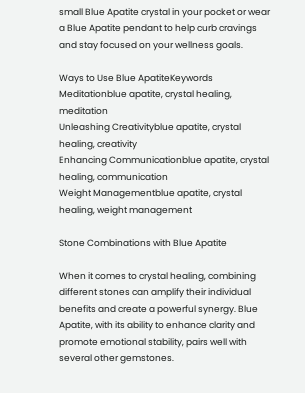small Blue Apatite crystal in your pocket or wear a Blue Apatite pendant to help curb cravings and stay focused on your wellness goals.

Ways to Use Blue ApatiteKeywords
Meditationblue apatite, crystal healing, meditation
Unleashing Creativityblue apatite, crystal healing, creativity
Enhancing Communicationblue apatite, crystal healing, communication
Weight Managementblue apatite, crystal healing, weight management

Stone Combinations with Blue Apatite

When it comes to crystal healing, combining different stones can amplify their individual benefits and create a powerful synergy. Blue Apatite, with its ability to enhance clarity and promote emotional stability, pairs well with several other gemstones.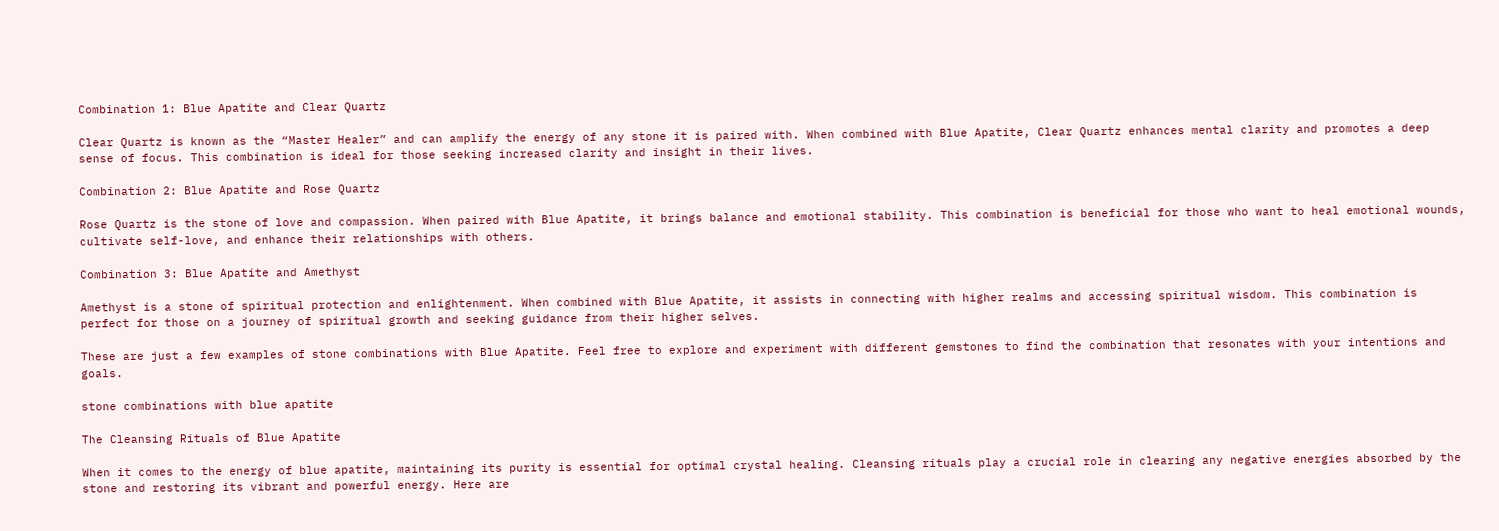Combination 1: Blue Apatite and Clear Quartz

Clear Quartz is known as the “Master Healer” and can amplify the energy of any stone it is paired with. When combined with Blue Apatite, Clear Quartz enhances mental clarity and promotes a deep sense of focus. This combination is ideal for those seeking increased clarity and insight in their lives.

Combination 2: Blue Apatite and Rose Quartz

Rose Quartz is the stone of love and compassion. When paired with Blue Apatite, it brings balance and emotional stability. This combination is beneficial for those who want to heal emotional wounds, cultivate self-love, and enhance their relationships with others.

Combination 3: Blue Apatite and Amethyst

Amethyst is a stone of spiritual protection and enlightenment. When combined with Blue Apatite, it assists in connecting with higher realms and accessing spiritual wisdom. This combination is perfect for those on a journey of spiritual growth and seeking guidance from their higher selves.

These are just a few examples of stone combinations with Blue Apatite. Feel free to explore and experiment with different gemstones to find the combination that resonates with your intentions and goals.

stone combinations with blue apatite

The Cleansing Rituals of Blue Apatite

When it comes to the energy of blue apatite, maintaining its purity is essential for optimal crystal healing. Cleansing rituals play a crucial role in clearing any negative energies absorbed by the stone and restoring its vibrant and powerful energy. Here are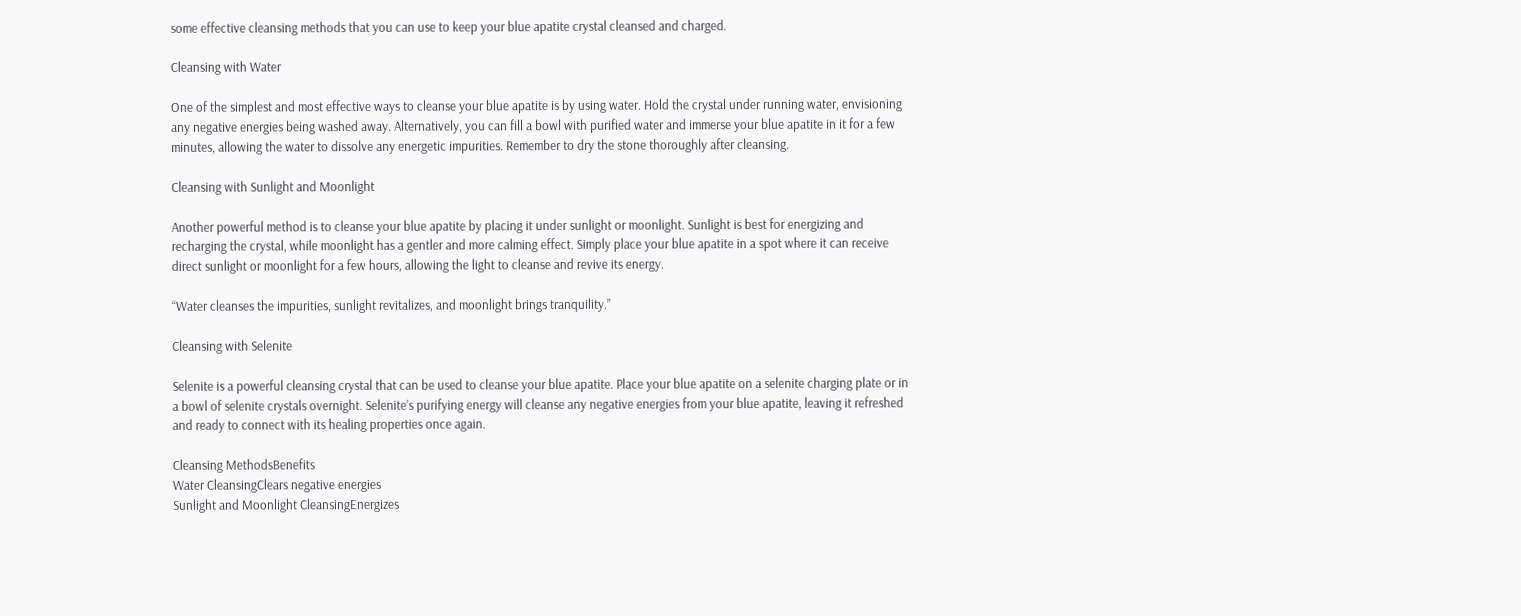some effective cleansing methods that you can use to keep your blue apatite crystal cleansed and charged.

Cleansing with Water

One of the simplest and most effective ways to cleanse your blue apatite is by using water. Hold the crystal under running water, envisioning any negative energies being washed away. Alternatively, you can fill a bowl with purified water and immerse your blue apatite in it for a few minutes, allowing the water to dissolve any energetic impurities. Remember to dry the stone thoroughly after cleansing.

Cleansing with Sunlight and Moonlight

Another powerful method is to cleanse your blue apatite by placing it under sunlight or moonlight. Sunlight is best for energizing and recharging the crystal, while moonlight has a gentler and more calming effect. Simply place your blue apatite in a spot where it can receive direct sunlight or moonlight for a few hours, allowing the light to cleanse and revive its energy.

“Water cleanses the impurities, sunlight revitalizes, and moonlight brings tranquility.”

Cleansing with Selenite

Selenite is a powerful cleansing crystal that can be used to cleanse your blue apatite. Place your blue apatite on a selenite charging plate or in a bowl of selenite crystals overnight. Selenite’s purifying energy will cleanse any negative energies from your blue apatite, leaving it refreshed and ready to connect with its healing properties once again.

Cleansing MethodsBenefits
Water CleansingClears negative energies
Sunlight and Moonlight CleansingEnergizes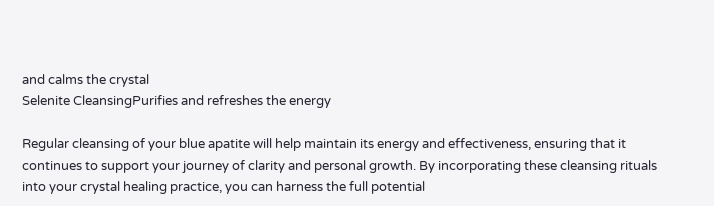and calms the crystal
Selenite CleansingPurifies and refreshes the energy

Regular cleansing of your blue apatite will help maintain its energy and effectiveness, ensuring that it continues to support your journey of clarity and personal growth. By incorporating these cleansing rituals into your crystal healing practice, you can harness the full potential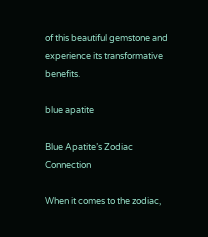of this beautiful gemstone and experience its transformative benefits.

blue apatite

Blue Apatite’s Zodiac Connection

When it comes to the zodiac,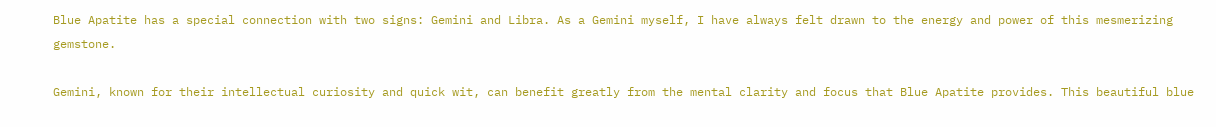Blue Apatite has a special connection with two signs: Gemini and Libra. As a Gemini myself, I have always felt drawn to the energy and power of this mesmerizing gemstone.

Gemini, known for their intellectual curiosity and quick wit, can benefit greatly from the mental clarity and focus that Blue Apatite provides. This beautiful blue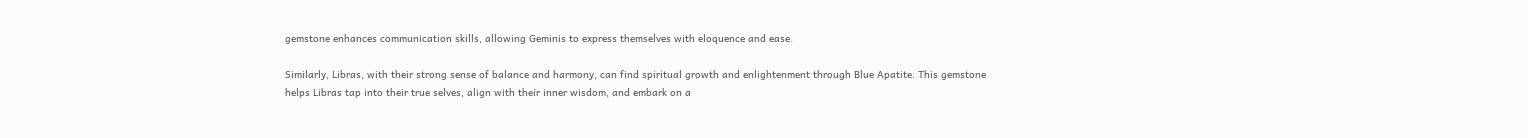gemstone enhances communication skills, allowing Geminis to express themselves with eloquence and ease.

Similarly, Libras, with their strong sense of balance and harmony, can find spiritual growth and enlightenment through Blue Apatite. This gemstone helps Libras tap into their true selves, align with their inner wisdom, and embark on a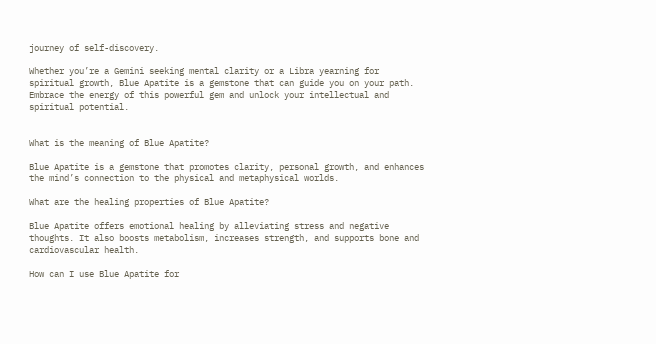journey of self-discovery.

Whether you’re a Gemini seeking mental clarity or a Libra yearning for spiritual growth, Blue Apatite is a gemstone that can guide you on your path. Embrace the energy of this powerful gem and unlock your intellectual and spiritual potential.


What is the meaning of Blue Apatite?

Blue Apatite is a gemstone that promotes clarity, personal growth, and enhances the mind’s connection to the physical and metaphysical worlds.

What are the healing properties of Blue Apatite?

Blue Apatite offers emotional healing by alleviating stress and negative thoughts. It also boosts metabolism, increases strength, and supports bone and cardiovascular health.

How can I use Blue Apatite for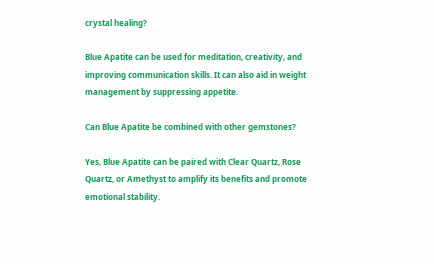crystal healing?

Blue Apatite can be used for meditation, creativity, and improving communication skills. It can also aid in weight management by suppressing appetite.

Can Blue Apatite be combined with other gemstones?

Yes, Blue Apatite can be paired with Clear Quartz, Rose Quartz, or Amethyst to amplify its benefits and promote emotional stability.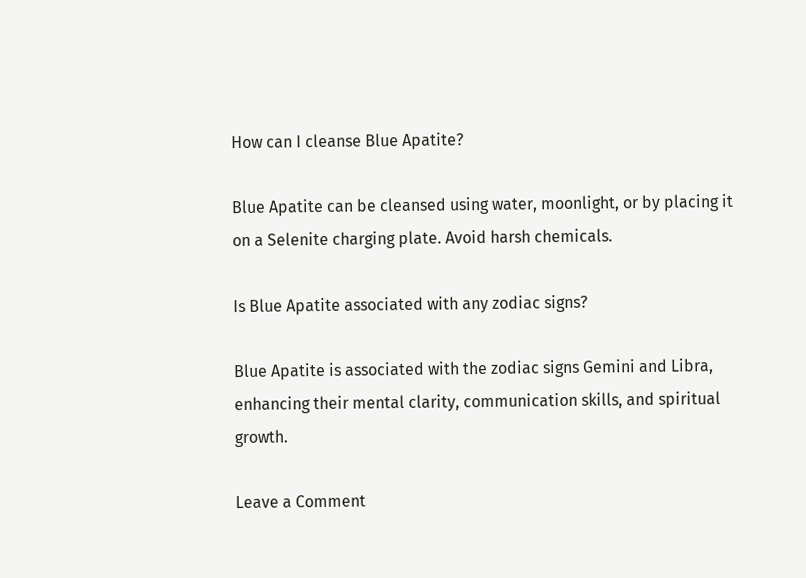How can I cleanse Blue Apatite?

Blue Apatite can be cleansed using water, moonlight, or by placing it on a Selenite charging plate. Avoid harsh chemicals.

Is Blue Apatite associated with any zodiac signs?

Blue Apatite is associated with the zodiac signs Gemini and Libra, enhancing their mental clarity, communication skills, and spiritual growth.

Leave a Comment